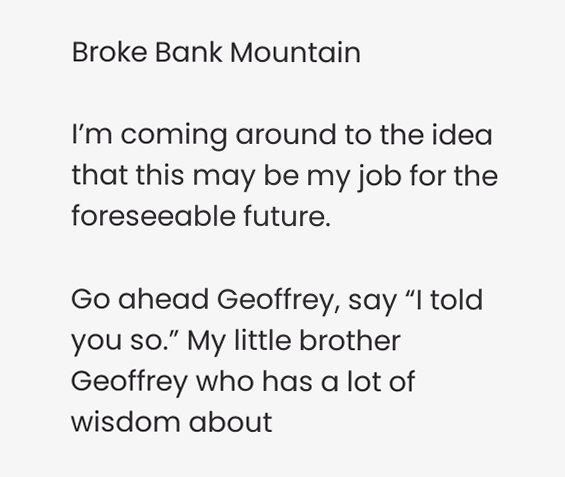Broke Bank Mountain

I’m coming around to the idea that this may be my job for the foreseeable future.

Go ahead Geoffrey, say “I told you so.” My little brother Geoffrey who has a lot of wisdom about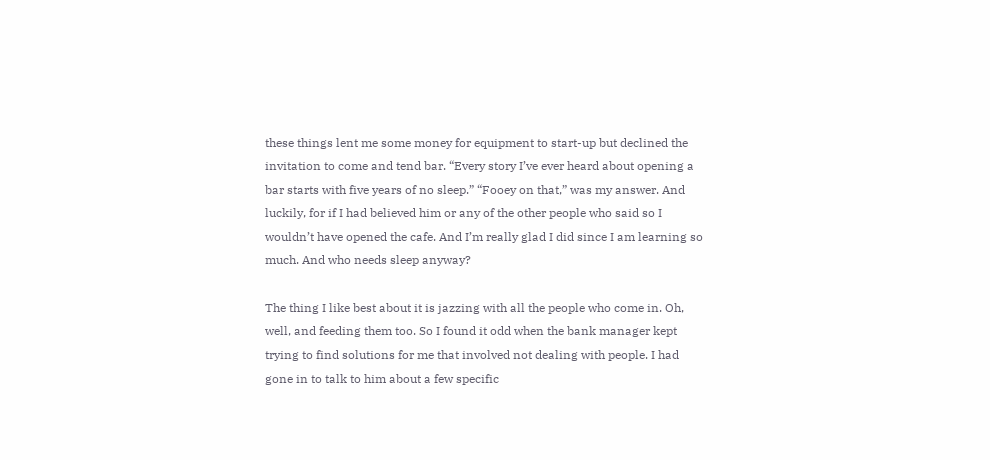these things lent me some money for equipment to start-up but declined the invitation to come and tend bar. “Every story I’ve ever heard about opening a bar starts with five years of no sleep.” “Fooey on that,” was my answer. And luckily, for if I had believed him or any of the other people who said so I wouldn’t have opened the cafe. And I’m really glad I did since I am learning so much. And who needs sleep anyway?

The thing I like best about it is jazzing with all the people who come in. Oh, well, and feeding them too. So I found it odd when the bank manager kept trying to find solutions for me that involved not dealing with people. I had gone in to talk to him about a few specific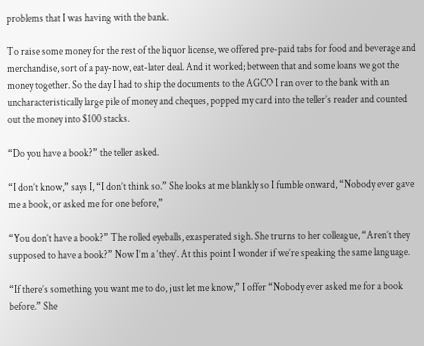problems that I was having with the bank.

To raise some money for the rest of the liquor license, we offered pre-paid tabs for food and beverage and merchandise, sort of a pay-now, eat-later deal. And it worked; between that and some loans we got the money together. So the day I had to ship the documents to the AGCO I ran over to the bank with an uncharacteristically large pile of money and cheques, popped my card into the teller’s reader and counted out the money into $100 stacks.

“Do you have a book?” the teller asked.

“I don’t know,” says I, “I don’t think so.” She looks at me blankly so I fumble onward, “Nobody ever gave me a book, or asked me for one before,”

“You don’t have a book?” The rolled eyeballs, exasperated sigh. She trurns to her colleague, “Aren’t they supposed to have a book?” Now I’m a ‘they’. At this point I wonder if we’re speaking the same language.

“If there’s something you want me to do, just let me know,” I offer “Nobody ever asked me for a book before.” She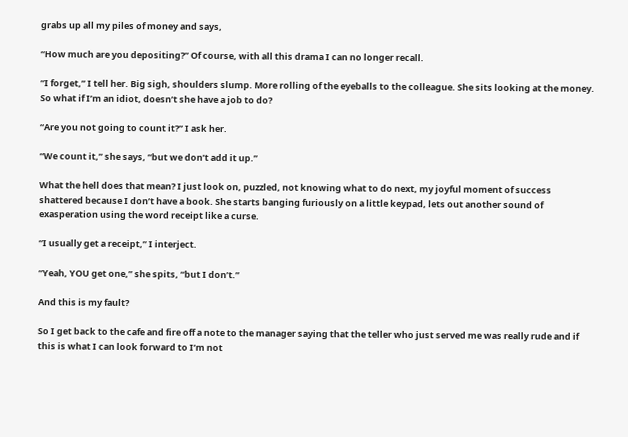grabs up all my piles of money and says,

“How much are you depositing?” Of course, with all this drama I can no longer recall.

“I forget,” I tell her. Big sigh, shoulders slump. More rolling of the eyeballs to the colleague. She sits looking at the money. So what if I’m an idiot, doesn’t she have a job to do?

“Are you not going to count it?” I ask her.

“We count it,” she says, “but we don’t add it up.”

What the hell does that mean? I just look on, puzzled, not knowing what to do next, my joyful moment of success shattered because I don’t have a book. She starts banging furiously on a little keypad, lets out another sound of exasperation using the word receipt like a curse.

“I usually get a receipt,” I interject.

“Yeah, YOU get one,” she spits, “but I don’t.”

And this is my fault?

So I get back to the cafe and fire off a note to the manager saying that the teller who just served me was really rude and if this is what I can look forward to I’m not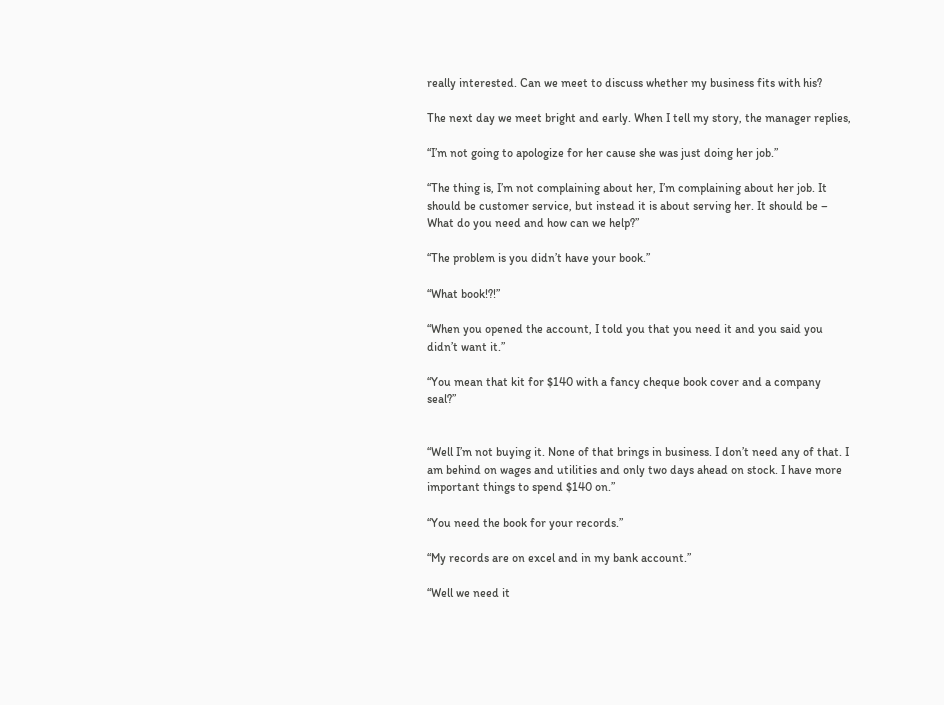really interested. Can we meet to discuss whether my business fits with his?

The next day we meet bright and early. When I tell my story, the manager replies,

“I’m not going to apologize for her cause she was just doing her job.”

“The thing is, I’m not complaining about her, I’m complaining about her job. It should be customer service, but instead it is about serving her. It should be – What do you need and how can we help?”

“The problem is you didn’t have your book.”

“What book!?!”

“When you opened the account, I told you that you need it and you said you didn’t want it.”

“You mean that kit for $140 with a fancy cheque book cover and a company seal?”


“Well I’m not buying it. None of that brings in business. I don’t need any of that. I am behind on wages and utilities and only two days ahead on stock. I have more important things to spend $140 on.”

“You need the book for your records.”

“My records are on excel and in my bank account.”

“Well we need it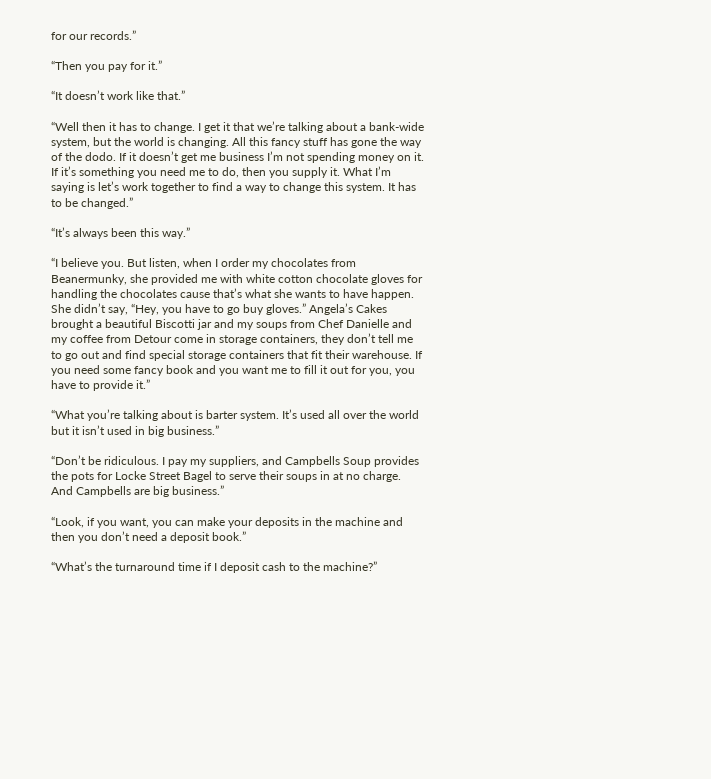for our records.”

“Then you pay for it.”

“It doesn’t work like that.”

“Well then it has to change. I get it that we’re talking about a bank-wide system, but the world is changing. All this fancy stuff has gone the way of the dodo. If it doesn’t get me business I’m not spending money on it. If it’s something you need me to do, then you supply it. What I’m saying is let’s work together to find a way to change this system. It has to be changed.”

“It’s always been this way.”

“I believe you. But listen, when I order my chocolates from Beanermunky, she provided me with white cotton chocolate gloves for handling the chocolates cause that’s what she wants to have happen. She didn’t say, “Hey, you have to go buy gloves.” Angela’s Cakes brought a beautiful Biscotti jar and my soups from Chef Danielle and my coffee from Detour come in storage containers, they don’t tell me to go out and find special storage containers that fit their warehouse. If you need some fancy book and you want me to fill it out for you, you have to provide it.”

“What you’re talking about is barter system. It’s used all over the world but it isn’t used in big business.”

“Don’t be ridiculous. I pay my suppliers, and Campbells Soup provides the pots for Locke Street Bagel to serve their soups in at no charge. And Campbells are big business.”

“Look, if you want, you can make your deposits in the machine and then you don’t need a deposit book.”

“What’s the turnaround time if I deposit cash to the machine?”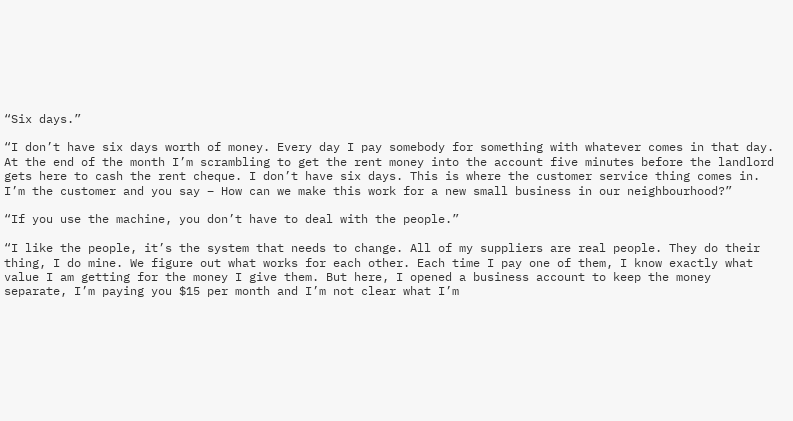“Six days.”

“I don’t have six days worth of money. Every day I pay somebody for something with whatever comes in that day. At the end of the month I’m scrambling to get the rent money into the account five minutes before the landlord gets here to cash the rent cheque. I don’t have six days. This is where the customer service thing comes in. I’m the customer and you say – How can we make this work for a new small business in our neighbourhood?”

“If you use the machine, you don’t have to deal with the people.”

“I like the people, it’s the system that needs to change. All of my suppliers are real people. They do their thing, I do mine. We figure out what works for each other. Each time I pay one of them, I know exactly what value I am getting for the money I give them. But here, I opened a business account to keep the money separate, I’m paying you $15 per month and I’m not clear what I’m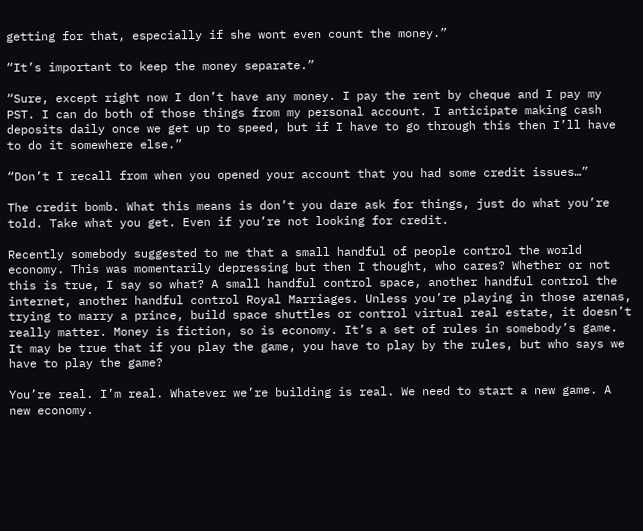getting for that, especially if she wont even count the money.”

“It’s important to keep the money separate.”

“Sure, except right now I don’t have any money. I pay the rent by cheque and I pay my PST. I can do both of those things from my personal account. I anticipate making cash deposits daily once we get up to speed, but if I have to go through this then I’ll have to do it somewhere else.”

“Don’t I recall from when you opened your account that you had some credit issues…”

The credit bomb. What this means is don’t you dare ask for things, just do what you’re told. Take what you get. Even if you’re not looking for credit.

Recently somebody suggested to me that a small handful of people control the world economy. This was momentarily depressing but then I thought, who cares? Whether or not this is true, I say so what? A small handful control space, another handful control the internet, another handful control Royal Marriages. Unless you’re playing in those arenas, trying to marry a prince, build space shuttles or control virtual real estate, it doesn’t really matter. Money is fiction, so is economy. It’s a set of rules in somebody’s game. It may be true that if you play the game, you have to play by the rules, but who says we have to play the game?

You’re real. I’m real. Whatever we’re building is real. We need to start a new game. A new economy.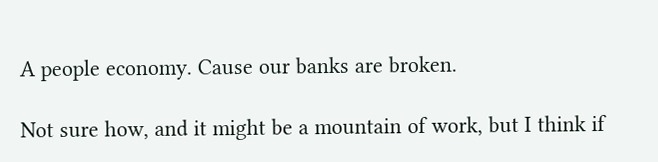A people economy. Cause our banks are broken.

Not sure how, and it might be a mountain of work, but I think if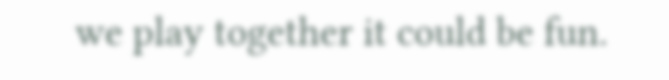we play together it could be fun.